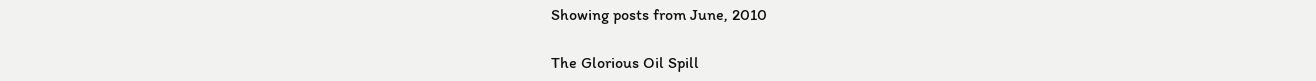Showing posts from June, 2010

The Glorious Oil Spill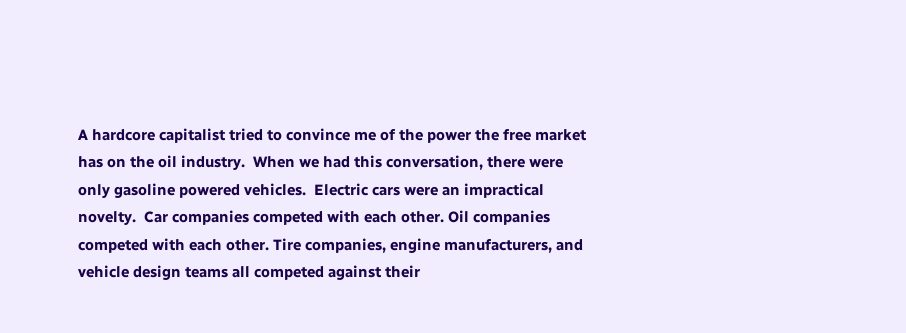A hardcore capitalist tried to convince me of the power the free market has on the oil industry.  When we had this conversation, there were only gasoline powered vehicles.  Electric cars were an impractical novelty.  Car companies competed with each other. Oil companies competed with each other. Tire companies, engine manufacturers, and vehicle design teams all competed against their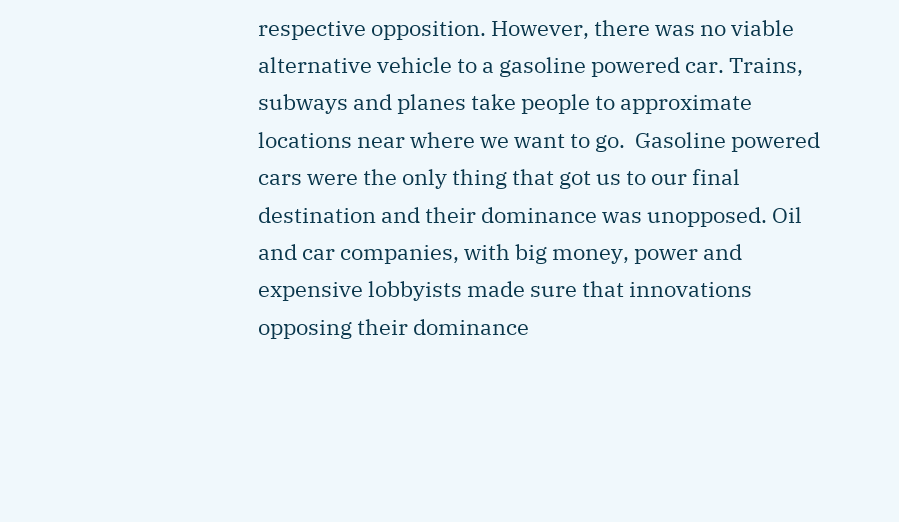respective opposition. However, there was no viable alternative vehicle to a gasoline powered car. Trains, subways and planes take people to approximate locations near where we want to go.  Gasoline powered cars were the only thing that got us to our final destination and their dominance was unopposed. Oil and car companies, with big money, power and expensive lobbyists made sure that innovations opposing their dominance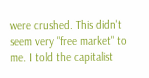were crushed. This didn't seem very "free market" to me. I told the capitalist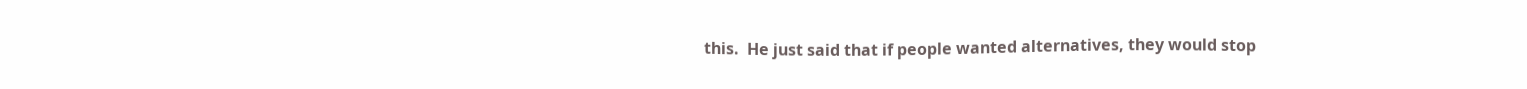this.  He just said that if people wanted alternatives, they would stop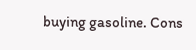buying gasoline. Cons